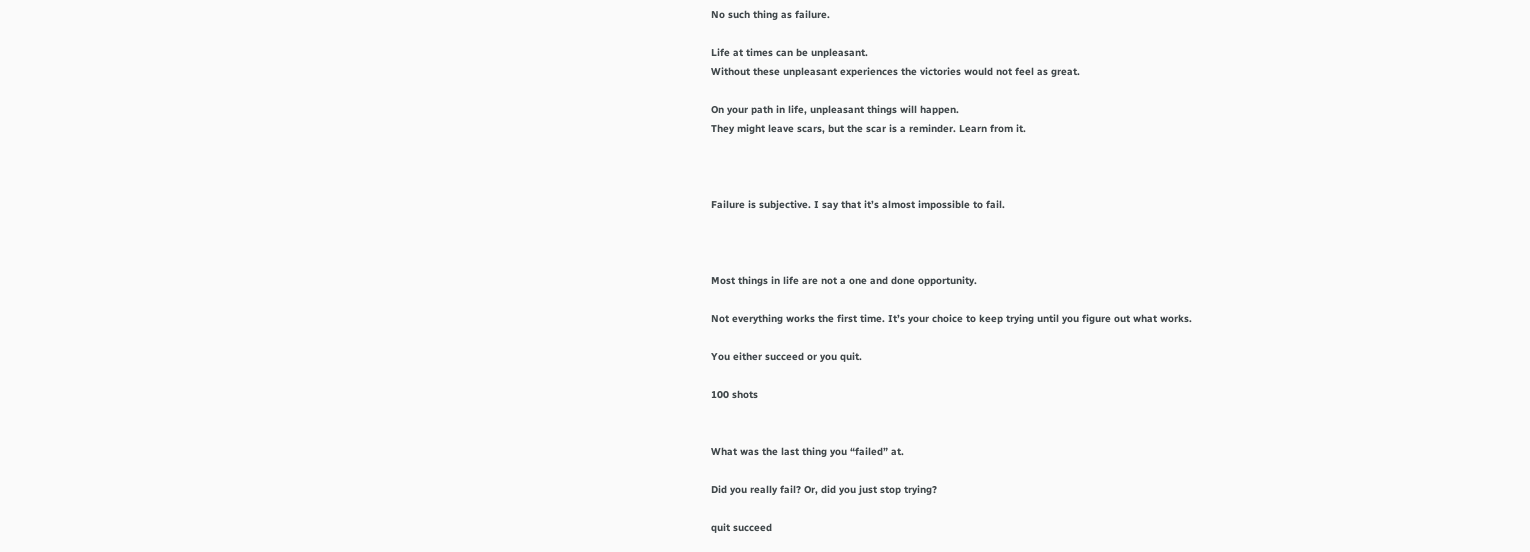No such thing as failure.

Life at times can be unpleasant.
Without these unpleasant experiences the victories would not feel as great.

On your path in life, unpleasant things will happen.
They might leave scars, but the scar is a reminder. Learn from it.



Failure is subjective. I say that it’s almost impossible to fail.



Most things in life are not a one and done opportunity.

Not everything works the first time. It’s your choice to keep trying until you figure out what works.

You either succeed or you quit.

100 shots


What was the last thing you “failed” at.

Did you really fail? Or, did you just stop trying?

quit succeed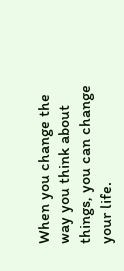When you change the way you think about things, you can change your life.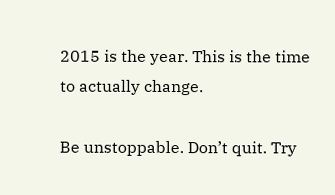2015 is the year. This is the time to actually change.

Be unstoppable. Don’t quit. Try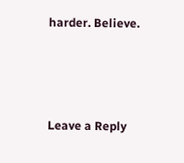harder. Believe.



Leave a Reply